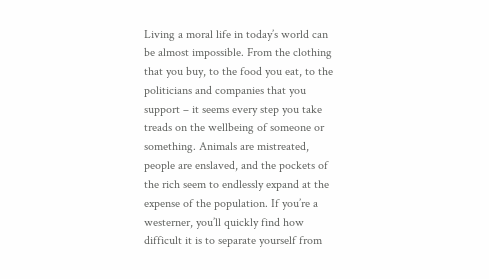Living a moral life in today’s world can be almost impossible. From the clothing that you buy, to the food you eat, to the politicians and companies that you support – it seems every step you take treads on the wellbeing of someone or something. Animals are mistreated, people are enslaved, and the pockets of the rich seem to endlessly expand at the expense of the population. If you’re a westerner, you’ll quickly find how difficult it is to separate yourself from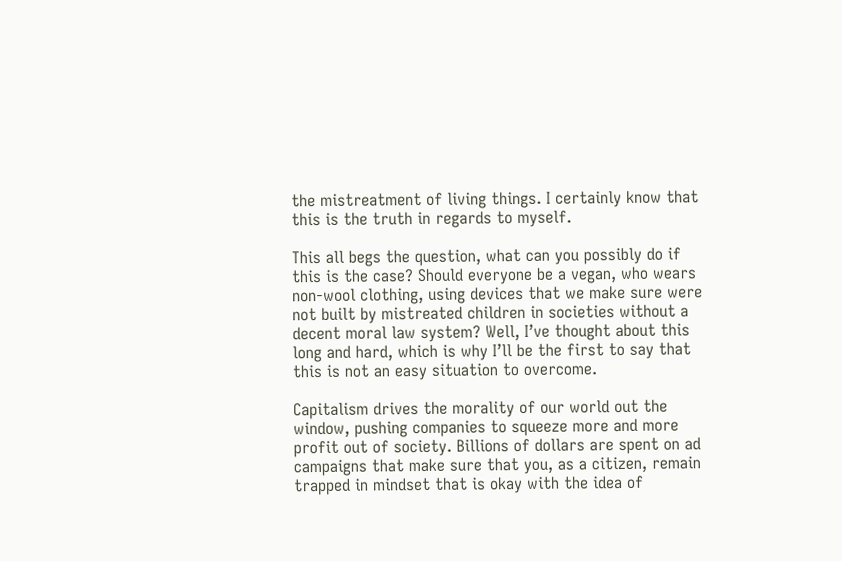the mistreatment of living things. I certainly know that this is the truth in regards to myself.

This all begs the question, what can you possibly do if this is the case? Should everyone be a vegan, who wears non-wool clothing, using devices that we make sure were not built by mistreated children in societies without a decent moral law system? Well, I’ve thought about this long and hard, which is why I’ll be the first to say that this is not an easy situation to overcome.

Capitalism drives the morality of our world out the window, pushing companies to squeeze more and more profit out of society. Billions of dollars are spent on ad campaigns that make sure that you, as a citizen, remain trapped in mindset that is okay with the idea of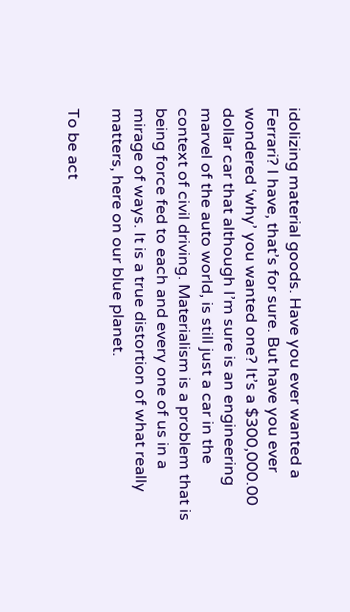idolizing material goods. Have you ever wanted a Ferrari? I have, that’s for sure. But have you ever wondered ‘why’ you wanted one? It’s a $300,000.00 dollar car that although I’m sure is an engineering marvel of the auto world, is still just a car in the context of civil driving. Materialism is a problem that is being force fed to each and every one of us in a mirage of ways. It is a true distortion of what really matters, here on our blue planet.

To be act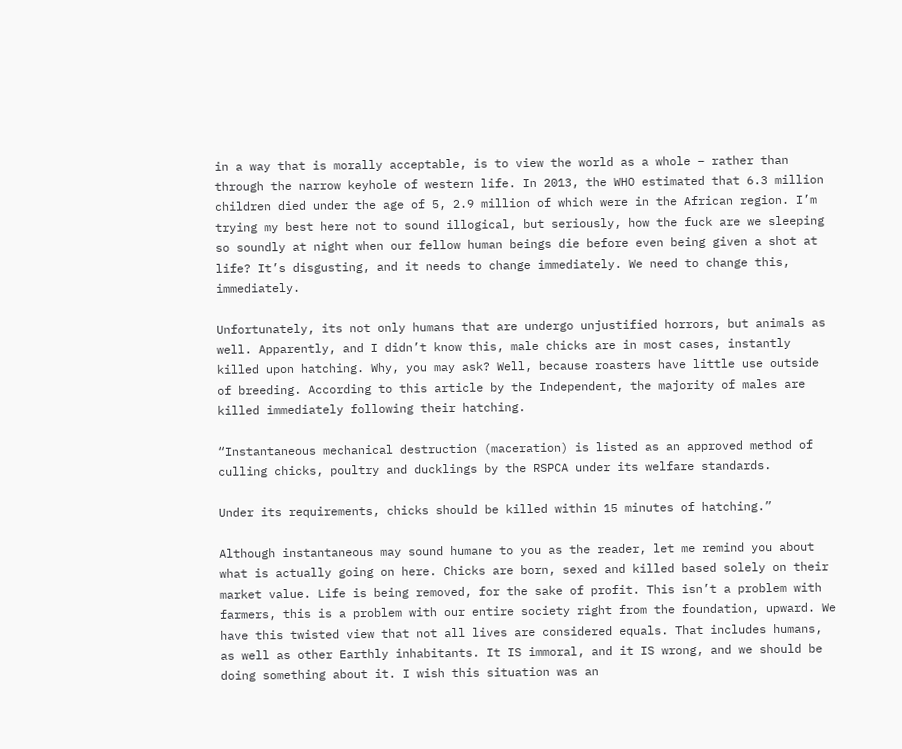in a way that is morally acceptable, is to view the world as a whole – rather than through the narrow keyhole of western life. In 2013, the WHO estimated that 6.3 million children died under the age of 5, 2.9 million of which were in the African region. I’m trying my best here not to sound illogical, but seriously, how the fuck are we sleeping so soundly at night when our fellow human beings die before even being given a shot at life? It’s disgusting, and it needs to change immediately. We need to change this, immediately.

Unfortunately, its not only humans that are undergo unjustified horrors, but animals as well. Apparently, and I didn’t know this, male chicks are in most cases, instantly killed upon hatching. Why, you may ask? Well, because roasters have little use outside of breeding. According to this article by the Independent, the majority of males are killed immediately following their hatching.

“Instantaneous mechanical destruction (maceration) is listed as an approved method of culling chicks, poultry and ducklings by the RSPCA under its welfare standards.

Under its requirements, chicks should be killed within 15 minutes of hatching.”

Although instantaneous may sound humane to you as the reader, let me remind you about what is actually going on here. Chicks are born, sexed and killed based solely on their market value. Life is being removed, for the sake of profit. This isn’t a problem with farmers, this is a problem with our entire society right from the foundation, upward. We have this twisted view that not all lives are considered equals. That includes humans, as well as other Earthly inhabitants. It IS immoral, and it IS wrong, and we should be doing something about it. I wish this situation was an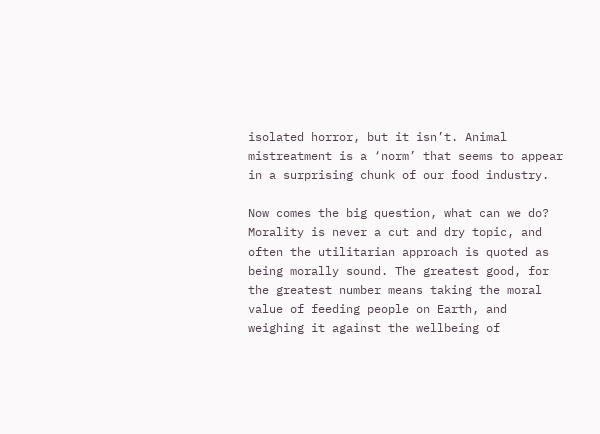isolated horror, but it isn’t. Animal mistreatment is a ‘norm’ that seems to appear in a surprising chunk of our food industry.

Now comes the big question, what can we do? Morality is never a cut and dry topic, and often the utilitarian approach is quoted as being morally sound. The greatest good, for the greatest number means taking the moral value of feeding people on Earth, and weighing it against the wellbeing of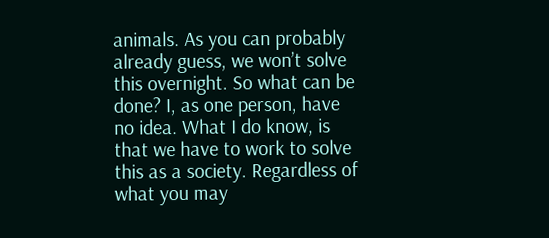animals. As you can probably already guess, we won’t solve this overnight. So what can be done? I, as one person, have no idea. What I do know, is that we have to work to solve this as a society. Regardless of what you may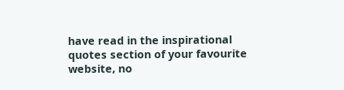have read in the inspirational quotes section of your favourite website, no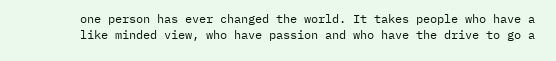one person has ever changed the world. It takes people who have a like minded view, who have passion and who have the drive to go a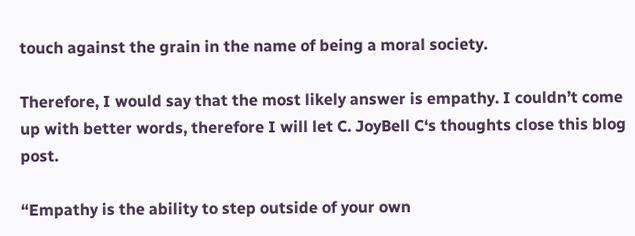touch against the grain in the name of being a moral society.

Therefore, I would say that the most likely answer is empathy. I couldn’t come up with better words, therefore I will let C. JoyBell C‘s thoughts close this blog post.

“Empathy is the ability to step outside of your own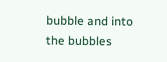bubble and into the bubbles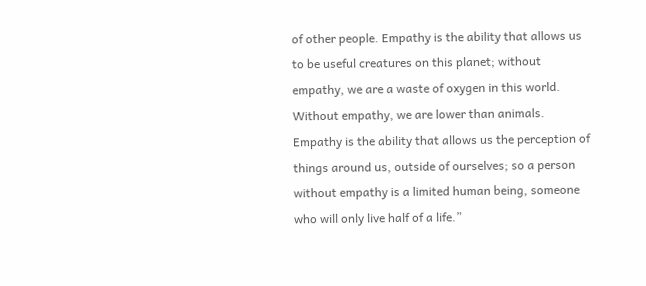of other people. Empathy is the ability that allows us to be useful creatures on this planet; without empathy, we are a waste of oxygen in this world. Without empathy, we are lower than animals. Empathy is the ability that allows us the perception of things around us, outside of ourselves; so a person without empathy is a limited human being, someone who will only live half of a life.”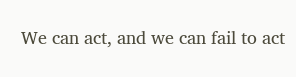We can act, and we can fail to act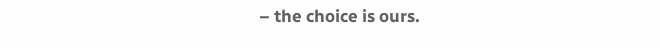– the choice is ours.